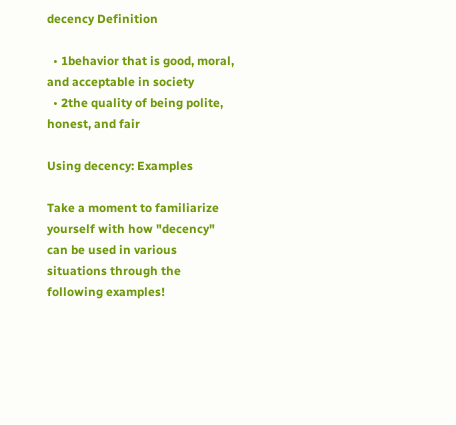decency Definition

  • 1behavior that is good, moral, and acceptable in society
  • 2the quality of being polite, honest, and fair

Using decency: Examples

Take a moment to familiarize yourself with how "decency" can be used in various situations through the following examples!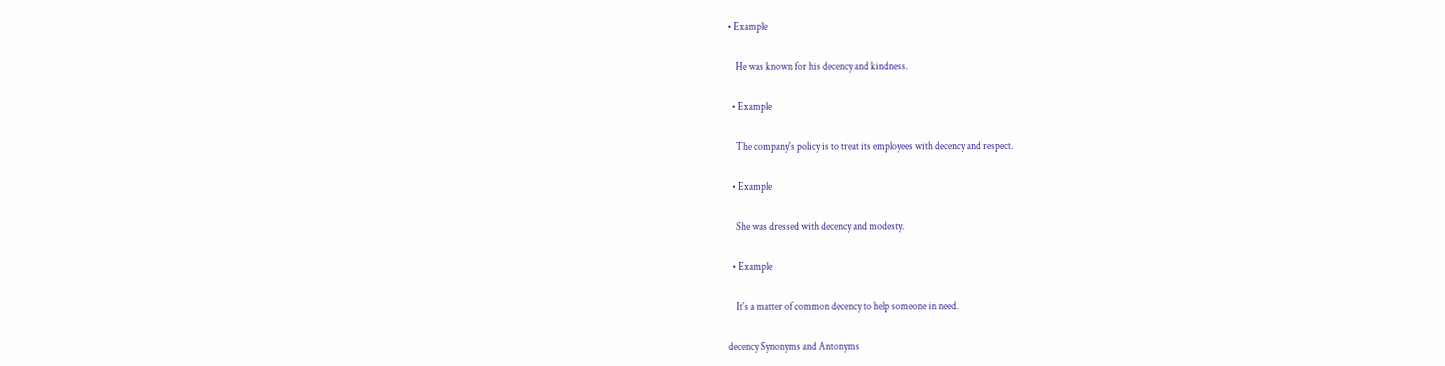• Example

    He was known for his decency and kindness.

  • Example

    The company's policy is to treat its employees with decency and respect.

  • Example

    She was dressed with decency and modesty.

  • Example

    It's a matter of common decency to help someone in need.

decency Synonyms and Antonyms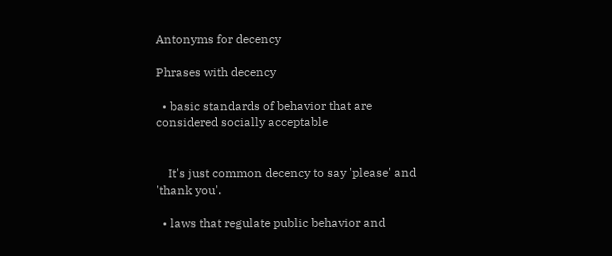Antonyms for decency

Phrases with decency

  • basic standards of behavior that are considered socially acceptable


    It's just common decency to say 'please' and 'thank you'.

  • laws that regulate public behavior and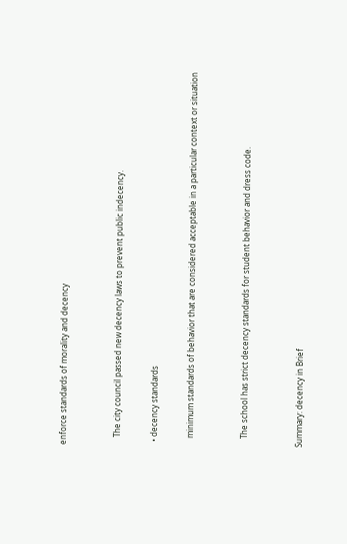enforce standards of morality and decency


    The city council passed new decency laws to prevent public indecency.

  • decency standards

    minimum standards of behavior that are considered acceptable in a particular context or situation


    The school has strict decency standards for student behavior and dress code.


Summary: decency in Brief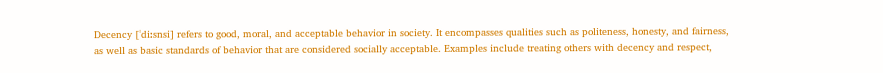Decency [ˈdiːsnsi] refers to good, moral, and acceptable behavior in society. It encompasses qualities such as politeness, honesty, and fairness, as well as basic standards of behavior that are considered socially acceptable. Examples include treating others with decency and respect,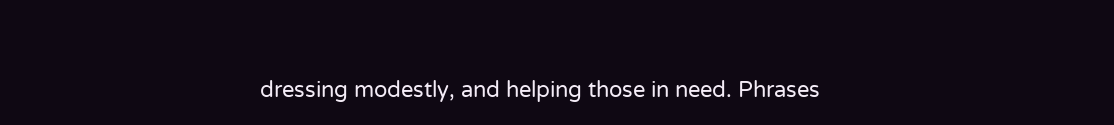dressing modestly, and helping those in need. Phrases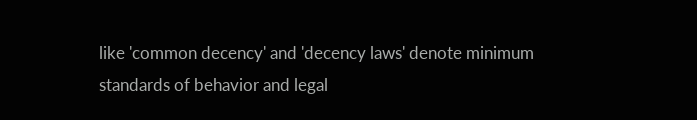like 'common decency' and 'decency laws' denote minimum standards of behavior and legal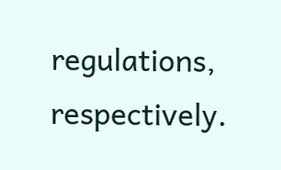regulations, respectively.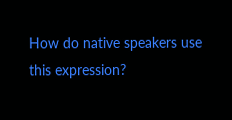How do native speakers use this expression?